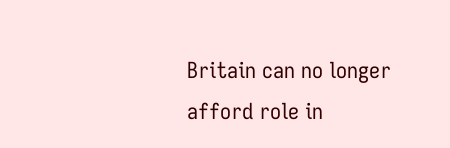Britain can no longer afford role in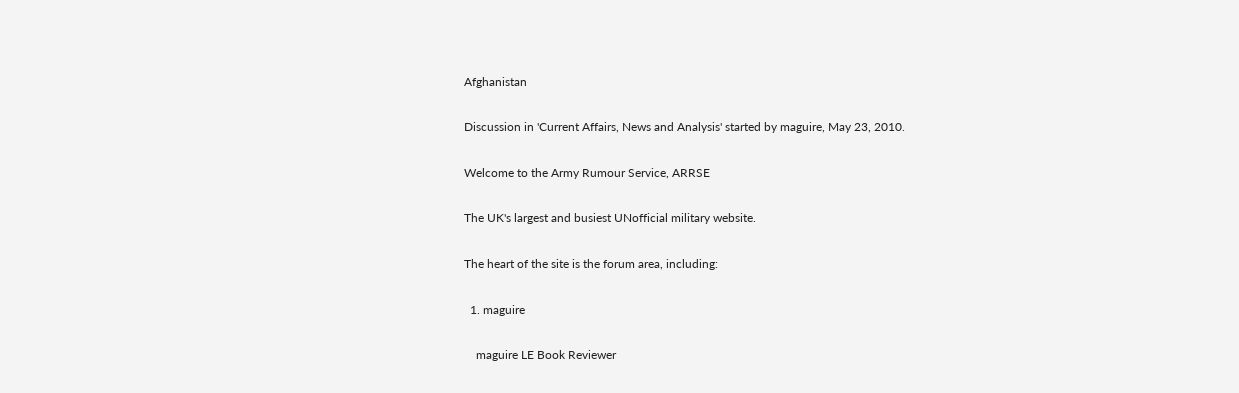Afghanistan

Discussion in 'Current Affairs, News and Analysis' started by maguire, May 23, 2010.

Welcome to the Army Rumour Service, ARRSE

The UK's largest and busiest UNofficial military website.

The heart of the site is the forum area, including:

  1. maguire

    maguire LE Book Reviewer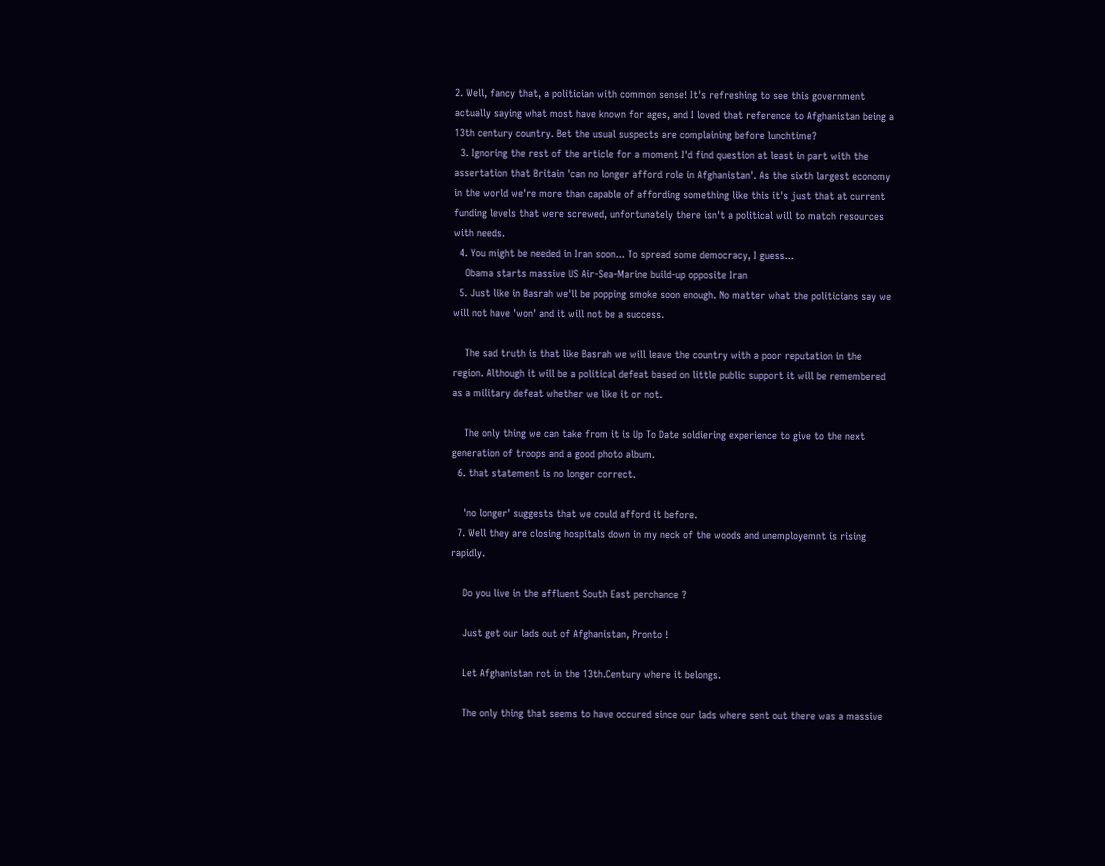2. Well, fancy that, a politician with common sense! It's refreshing to see this government actually saying what most have known for ages, and I loved that reference to Afghanistan being a 13th century country. Bet the usual suspects are complaining before lunchtime?
  3. Ignoring the rest of the article for a moment I'd find question at least in part with the assertation that Britain 'can no longer afford role in Afghanistan'. As the sixth largest economy in the world we're more than capable of affording something like this it's just that at current funding levels that were screwed, unfortunately there isn't a political will to match resources with needs.
  4. You might be needed in Iran soon... To spread some democracy, I guess...
    Obama starts massive US Air-Sea-Marine build-up opposite Iran
  5. Just like in Basrah we'll be popping smoke soon enough. No matter what the politicians say we will not have 'won' and it will not be a success.

    The sad truth is that like Basrah we will leave the country with a poor reputation in the region. Although it will be a political defeat based on little public support it will be remembered as a military defeat whether we like it or not.

    The only thing we can take from it is Up To Date soldiering experience to give to the next generation of troops and a good photo album.
  6. that statement is no longer correct.

    'no longer' suggests that we could afford it before.
  7. Well they are closing hospitals down in my neck of the woods and unemployemnt is rising rapidly.

    Do you live in the affluent South East perchance ?

    Just get our lads out of Afghanistan, Pronto !

    Let Afghanistan rot in the 13th.Century where it belongs.

    The only thing that seems to have occured since our lads where sent out there was a massive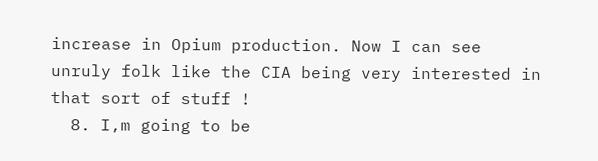increase in Opium production. Now I can see unruly folk like the CIA being very interested in that sort of stuff !
  8. I,m going to be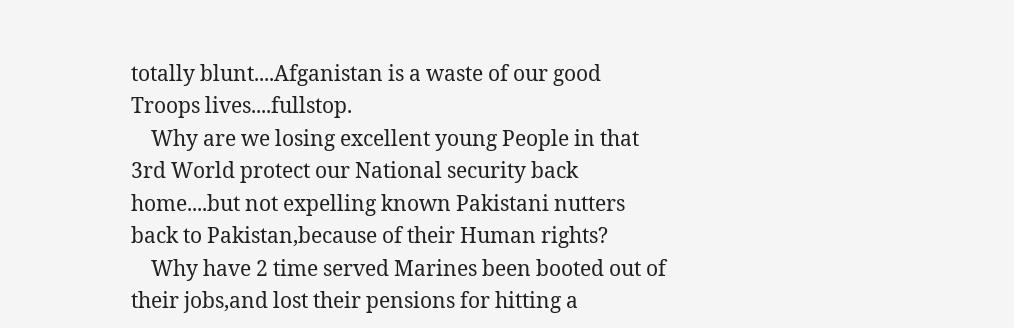totally blunt....Afganistan is a waste of our good Troops lives....fullstop.
    Why are we losing excellent young People in that 3rd World protect our National security back home....but not expelling known Pakistani nutters back to Pakistan,because of their Human rights?
    Why have 2 time served Marines been booted out of their jobs,and lost their pensions for hitting a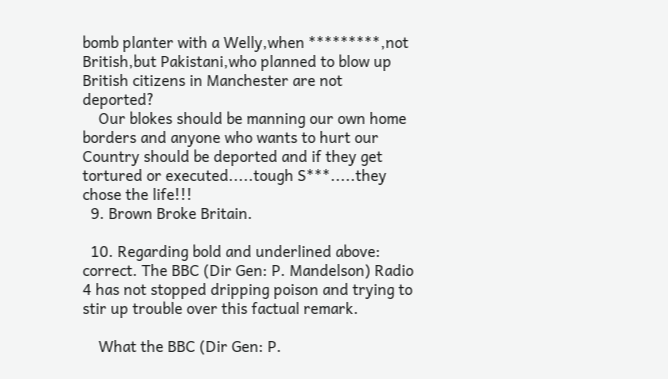bomb planter with a Welly,when *********,not British,but Pakistani,who planned to blow up British citizens in Manchester are not deported?
    Our blokes should be manning our own home borders and anyone who wants to hurt our Country should be deported and if they get tortured or executed.....tough S***.....they chose the life!!!
  9. Brown Broke Britain.

  10. Regarding bold and underlined above: correct. The BBC (Dir Gen: P. Mandelson) Radio 4 has not stopped dripping poison and trying to stir up trouble over this factual remark.

    What the BBC (Dir Gen: P.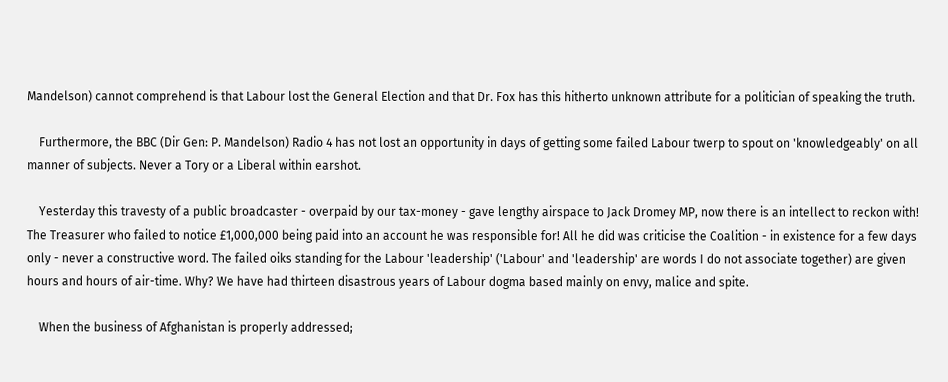Mandelson) cannot comprehend is that Labour lost the General Election and that Dr. Fox has this hitherto unknown attribute for a politician of speaking the truth.

    Furthermore, the BBC (Dir Gen: P. Mandelson) Radio 4 has not lost an opportunity in days of getting some failed Labour twerp to spout on 'knowledgeably' on all manner of subjects. Never a Tory or a Liberal within earshot.

    Yesterday this travesty of a public broadcaster - overpaid by our tax-money - gave lengthy airspace to Jack Dromey MP, now there is an intellect to reckon with! The Treasurer who failed to notice £1,000,000 being paid into an account he was responsible for! All he did was criticise the Coalition - in existence for a few days only - never a constructive word. The failed oiks standing for the Labour 'leadership' ('Labour' and 'leadership' are words I do not associate together) are given hours and hours of air-time. Why? We have had thirteen disastrous years of Labour dogma based mainly on envy, malice and spite.

    When the business of Afghanistan is properly addressed;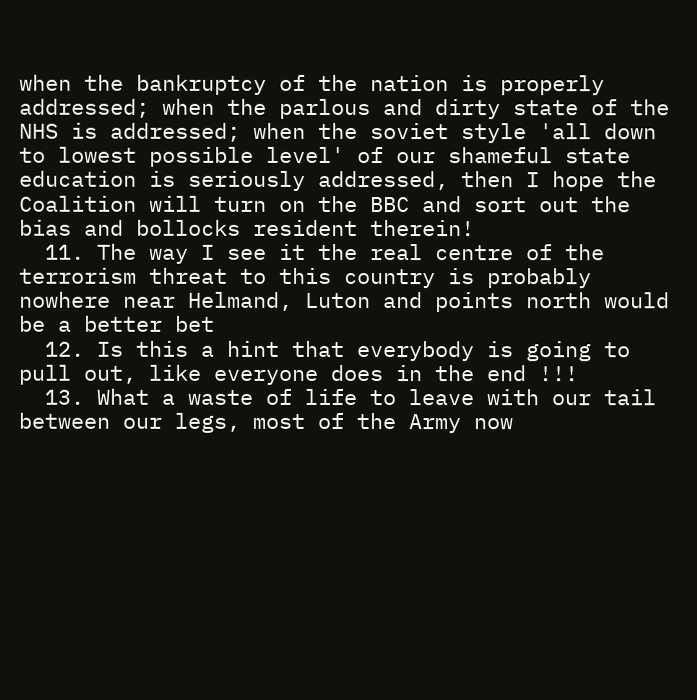when the bankruptcy of the nation is properly addressed; when the parlous and dirty state of the NHS is addressed; when the soviet style 'all down to lowest possible level' of our shameful state education is seriously addressed, then I hope the Coalition will turn on the BBC and sort out the bias and bollocks resident therein!
  11. The way I see it the real centre of the terrorism threat to this country is probably nowhere near Helmand, Luton and points north would be a better bet
  12. Is this a hint that everybody is going to pull out, like everyone does in the end !!!
  13. What a waste of life to leave with our tail between our legs, most of the Army now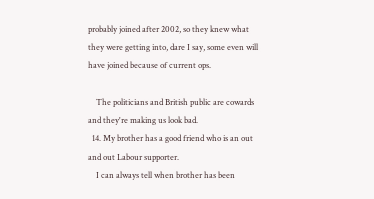probably joined after 2002, so they knew what they were getting into, dare I say, some even will have joined because of current ops.

    The politicians and British public are cowards and they're making us look bad.
  14. My brother has a good friend who is an out and out Labour supporter.
    I can always tell when brother has been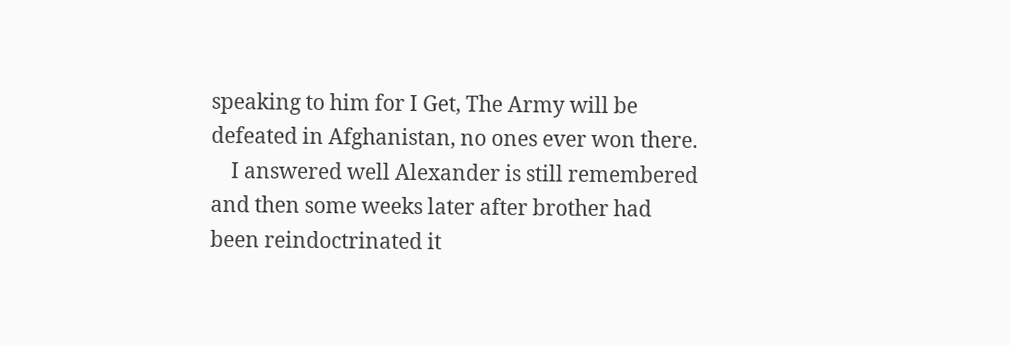speaking to him for I Get, The Army will be defeated in Afghanistan, no ones ever won there.
    I answered well Alexander is still remembered and then some weeks later after brother had been reindoctrinated it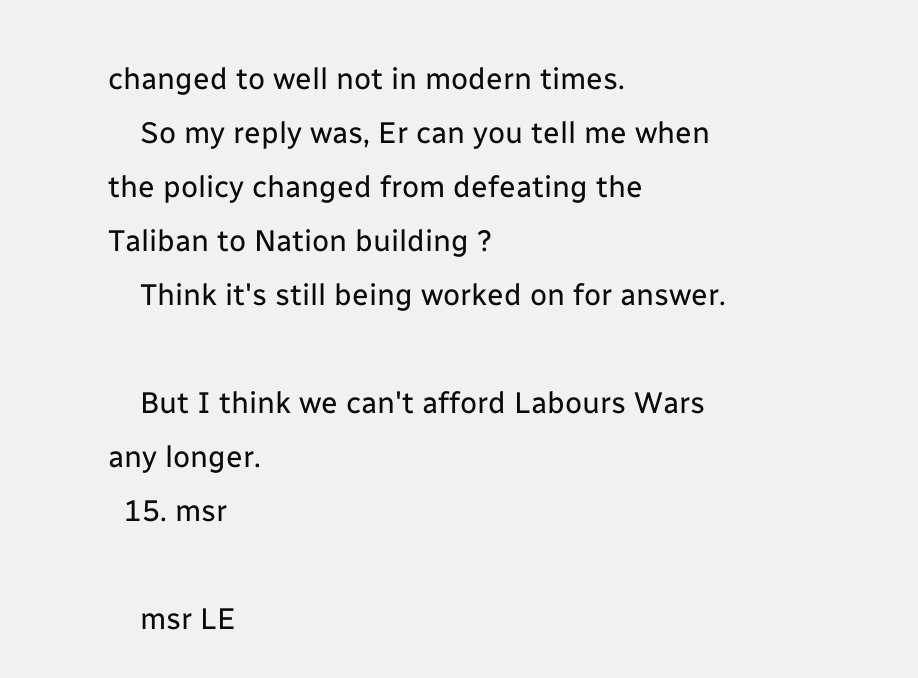changed to well not in modern times.
    So my reply was, Er can you tell me when the policy changed from defeating the Taliban to Nation building ?
    Think it's still being worked on for answer.

    But I think we can't afford Labours Wars any longer.
  15. msr

    msr LE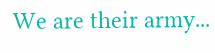We are their army...